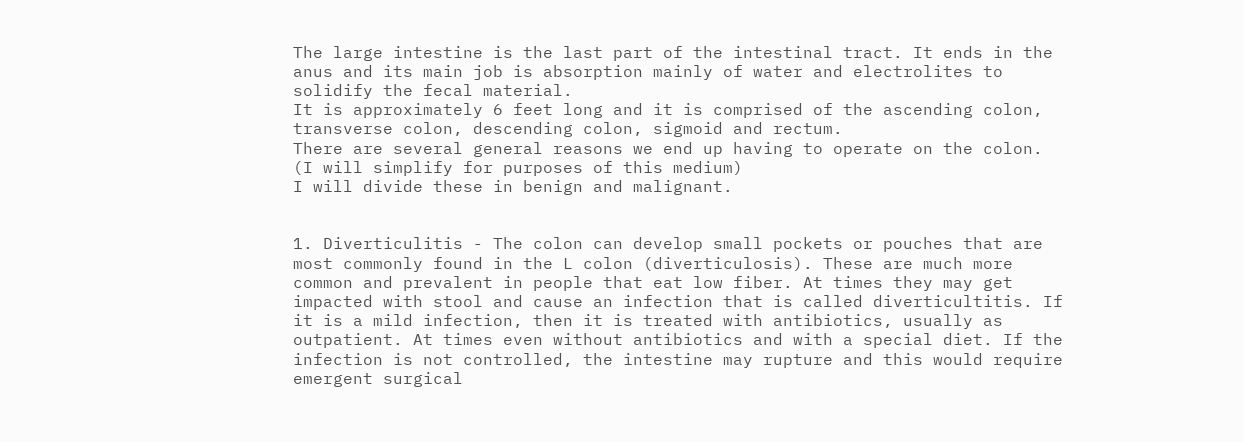The large intestine is the last part of the intestinal tract. It ends in the anus and its main job is absorption mainly of water and electrolites to solidify the fecal material.
It is approximately 6 feet long and it is comprised of the ascending colon, transverse colon, descending colon, sigmoid and rectum.
There are several general reasons we end up having to operate on the colon. (I will simplify for purposes of this medium)
I will divide these in benign and malignant.


1. Diverticulitis - The colon can develop small pockets or pouches that are most commonly found in the L colon (diverticulosis). These are much more common and prevalent in people that eat low fiber. At times they may get impacted with stool and cause an infection that is called diverticultitis. If it is a mild infection, then it is treated with antibiotics, usually as outpatient. At times even without antibiotics and with a special diet. If the infection is not controlled, the intestine may rupture and this would require emergent surgical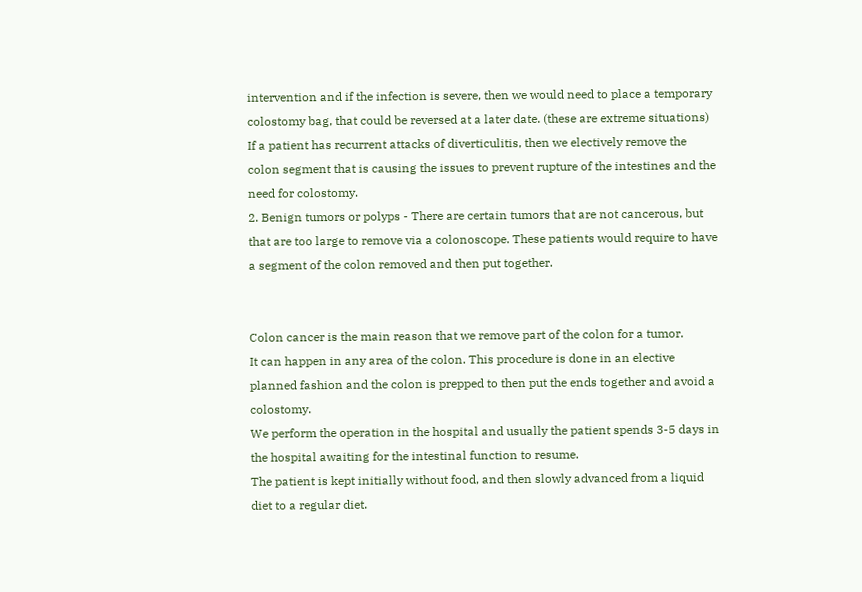intervention and if the infection is severe, then we would need to place a temporary colostomy bag, that could be reversed at a later date. (these are extreme situations)
If a patient has recurrent attacks of diverticulitis, then we electively remove the colon segment that is causing the issues to prevent rupture of the intestines and the need for colostomy.
2. Benign tumors or polyps - There are certain tumors that are not cancerous, but that are too large to remove via a colonoscope. These patients would require to have a segment of the colon removed and then put together.


Colon cancer is the main reason that we remove part of the colon for a tumor.
It can happen in any area of the colon. This procedure is done in an elective planned fashion and the colon is prepped to then put the ends together and avoid a colostomy.
We perform the operation in the hospital and usually the patient spends 3-5 days in the hospital awaiting for the intestinal function to resume.
The patient is kept initially without food, and then slowly advanced from a liquid diet to a regular diet.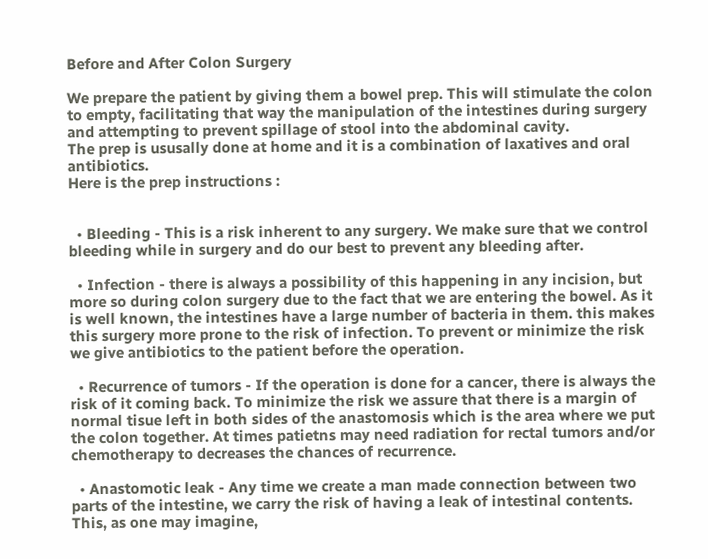Before and After Colon Surgery

We prepare the patient by giving them a bowel prep. This will stimulate the colon to empty, facilitating that way the manipulation of the intestines during surgery and attempting to prevent spillage of stool into the abdominal cavity.
The prep is ususally done at home and it is a combination of laxatives and oral antibiotics.
Here is the prep instructions :


  • Bleeding - This is a risk inherent to any surgery. We make sure that we control bleeding while in surgery and do our best to prevent any bleeding after.

  • Infection - there is always a possibility of this happening in any incision, but more so during colon surgery due to the fact that we are entering the bowel. As it is well known, the intestines have a large number of bacteria in them. this makes this surgery more prone to the risk of infection. To prevent or minimize the risk we give antibiotics to the patient before the operation.

  • Recurrence of tumors - If the operation is done for a cancer, there is always the risk of it coming back. To minimize the risk we assure that there is a margin of normal tisue left in both sides of the anastomosis which is the area where we put the colon together. At times patietns may need radiation for rectal tumors and/or chemotherapy to decreases the chances of recurrence.

  • Anastomotic leak - Any time we create a man made connection between two parts of the intestine, we carry the risk of having a leak of intestinal contents. This, as one may imagine,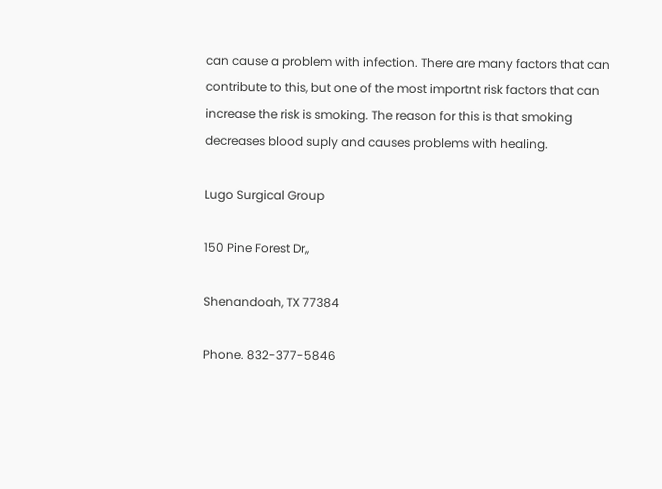can cause a problem with infection. There are many factors that can contribute to this, but one of the most importnt risk factors that can increase the risk is smoking. The reason for this is that smoking decreases blood suply and causes problems with healing.

Lugo Surgical Group

150 Pine Forest Dr,,

Shenandoah, TX 77384

Phone. 832-377-5846